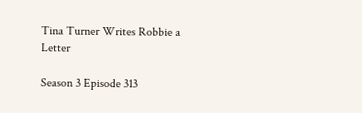Tina Turner Writes Robbie a Letter

Season 3 Episode 313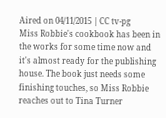Aired on 04/11/2015 | CC tv-pg
Miss Robbie's cookbook has been in the works for some time now and it's almost ready for the publishing house. The book just needs some finishing touches, so Miss Robbie reaches out to Tina Turner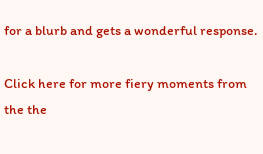for a blurb and gets a wonderful response.

Click here for more fiery moments from the the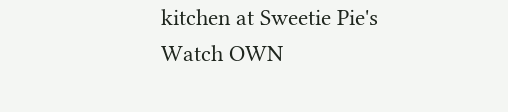kitchen at Sweetie Pie's
Watch OWN